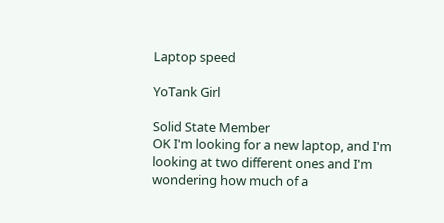Laptop speed

YoTank Girl

Solid State Member
OK I'm looking for a new laptop, and I'm looking at two different ones and I'm wondering how much of a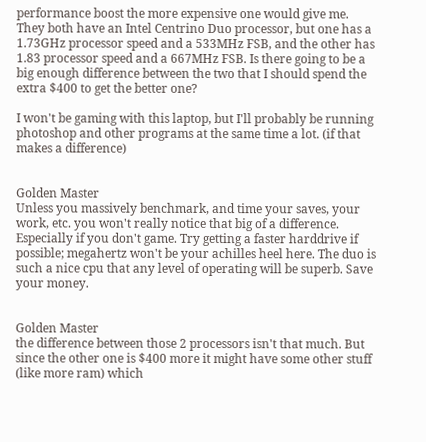performance boost the more expensive one would give me. They both have an Intel Centrino Duo processor, but one has a 1.73GHz processor speed and a 533MHz FSB, and the other has 1.83 processor speed and a 667MHz FSB. Is there going to be a big enough difference between the two that I should spend the extra $400 to get the better one?

I won't be gaming with this laptop, but I'll probably be running photoshop and other programs at the same time a lot. (if that makes a difference)


Golden Master
Unless you massively benchmark, and time your saves, your work, etc. you won't really notice that big of a difference. Especially if you don't game. Try getting a faster harddrive if possible; megahertz won't be your achilles heel here. The duo is such a nice cpu that any level of operating will be superb. Save your money.


Golden Master
the difference between those 2 processors isn't that much. But since the other one is $400 more it might have some other stuff (like more ram) which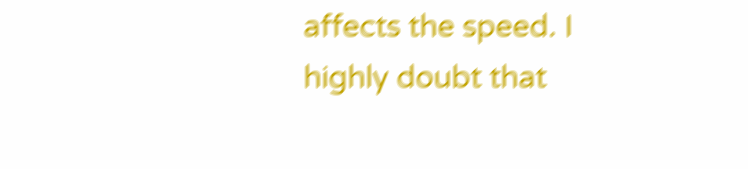affects the speed. I highly doubt that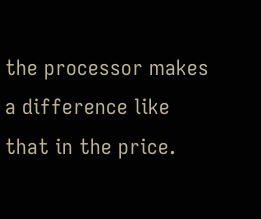the processor makes a difference like that in the price.